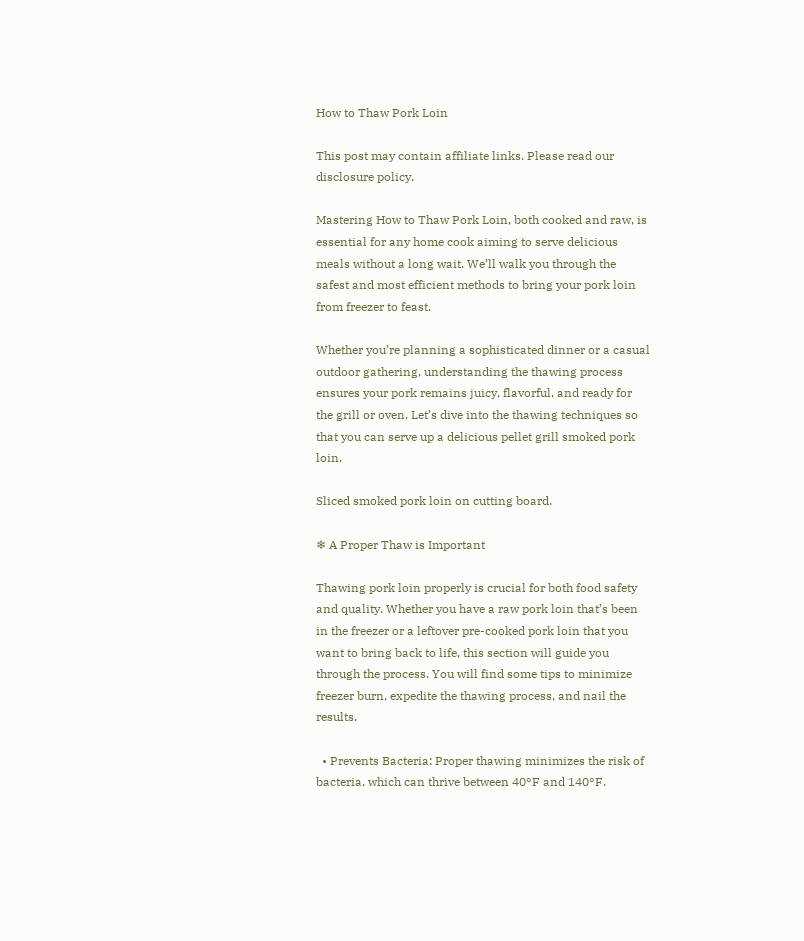How to Thaw Pork Loin

This post may contain affiliate links. Please read our disclosure policy.

Mastering How to Thaw Pork Loin, both cooked and raw, is essential for any home cook aiming to serve delicious meals without a long wait. We’ll walk you through the safest and most efficient methods to bring your pork loin from freezer to feast.

Whether you’re planning a sophisticated dinner or a casual outdoor gathering, understanding the thawing process ensures your pork remains juicy, flavorful, and ready for the grill or oven. Let’s dive into the thawing techniques so that you can serve up a delicious pellet grill smoked pork loin.

Sliced smoked pork loin on cutting board.

❄ A Proper Thaw is Important

Thawing pork loin properly is crucial for both food safety and quality. Whether you have a raw pork loin that’s been in the freezer or a leftover pre-cooked pork loin that you want to bring back to life, this section will guide you through the process. You will find some tips to minimize freezer burn, expedite the thawing process, and nail the results.

  • Prevents Bacteria: Proper thawing minimizes the risk of bacteria, which can thrive between 40°F and 140°F.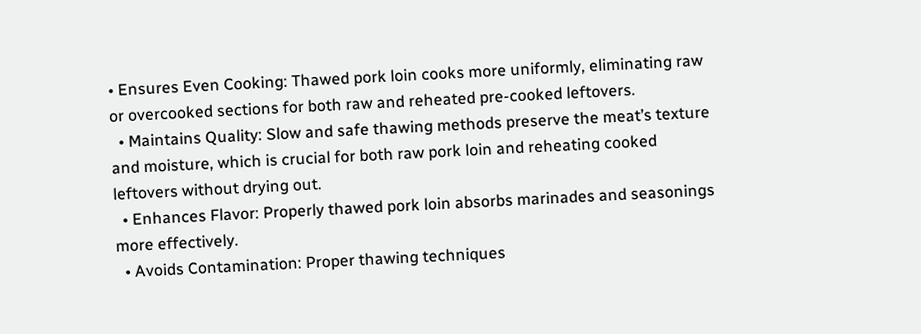• Ensures Even Cooking: Thawed pork loin cooks more uniformly, eliminating raw or overcooked sections for both raw and reheated pre-cooked leftovers.
  • Maintains Quality: Slow and safe thawing methods preserve the meat’s texture and moisture, which is crucial for both raw pork loin and reheating cooked leftovers without drying out.
  • Enhances Flavor: Properly thawed pork loin absorbs marinades and seasonings more effectively.
  • Avoids Contamination: Proper thawing techniques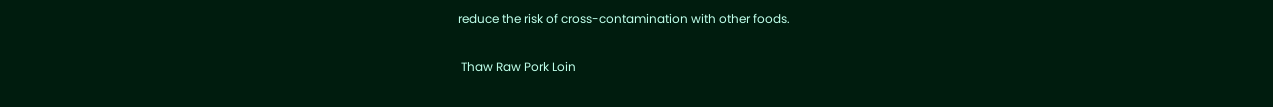reduce the risk of cross-contamination with other foods.

 Thaw Raw Pork Loin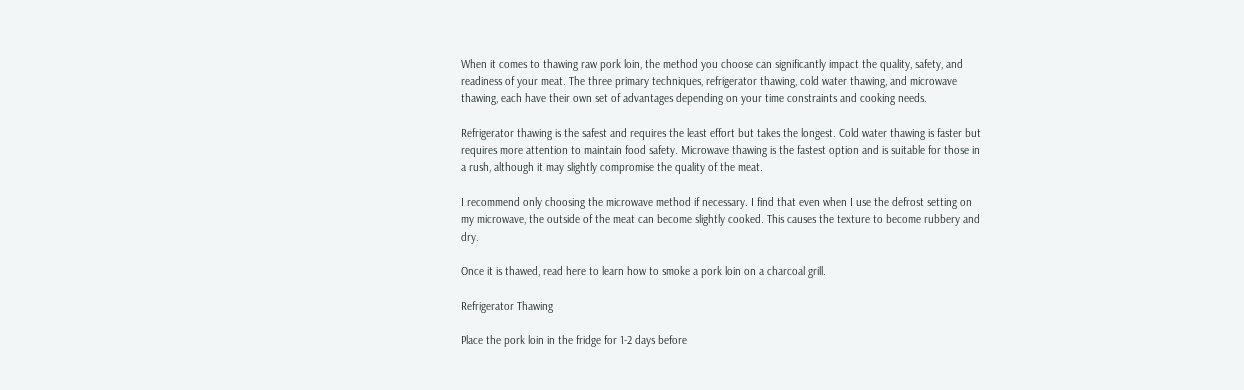When it comes to thawing raw pork loin, the method you choose can significantly impact the quality, safety, and readiness of your meat. The three primary techniques, refrigerator thawing, cold water thawing, and microwave thawing, each have their own set of advantages depending on your time constraints and cooking needs.

Refrigerator thawing is the safest and requires the least effort but takes the longest. Cold water thawing is faster but requires more attention to maintain food safety. Microwave thawing is the fastest option and is suitable for those in a rush, although it may slightly compromise the quality of the meat.

I recommend only choosing the microwave method if necessary. I find that even when I use the defrost setting on my microwave, the outside of the meat can become slightly cooked. This causes the texture to become rubbery and dry.

Once it is thawed, read here to learn how to smoke a pork loin on a charcoal grill.

Refrigerator Thawing

Place the pork loin in the fridge for 1-2 days before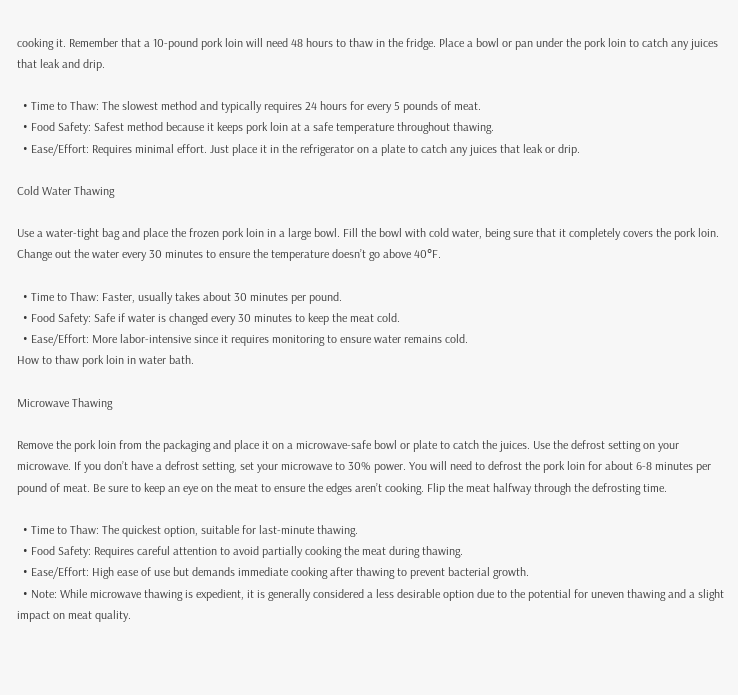cooking it. Remember that a 10-pound pork loin will need 48 hours to thaw in the fridge. Place a bowl or pan under the pork loin to catch any juices that leak and drip.

  • Time to Thaw: The slowest method and typically requires 24 hours for every 5 pounds of meat.
  • Food Safety: Safest method because it keeps pork loin at a safe temperature throughout thawing.
  • Ease/Effort: Requires minimal effort. Just place it in the refrigerator on a plate to catch any juices that leak or drip.

Cold Water Thawing

Use a water-tight bag and place the frozen pork loin in a large bowl. Fill the bowl with cold water, being sure that it completely covers the pork loin. Change out the water every 30 minutes to ensure the temperature doesn’t go above 40°F.

  • Time to Thaw: Faster, usually takes about 30 minutes per pound.
  • Food Safety: Safe if water is changed every 30 minutes to keep the meat cold.
  • Ease/Effort: More labor-intensive since it requires monitoring to ensure water remains cold.
How to thaw pork loin in water bath.

Microwave Thawing

Remove the pork loin from the packaging and place it on a microwave-safe bowl or plate to catch the juices. Use the defrost setting on your microwave. If you don’t have a defrost setting, set your microwave to 30% power. You will need to defrost the pork loin for about 6-8 minutes per pound of meat. Be sure to keep an eye on the meat to ensure the edges aren’t cooking. Flip the meat halfway through the defrosting time.

  • Time to Thaw: The quickest option, suitable for last-minute thawing.
  • Food Safety: Requires careful attention to avoid partially cooking the meat during thawing.
  • Ease/Effort: High ease of use but demands immediate cooking after thawing to prevent bacterial growth.
  • Note: While microwave thawing is expedient, it is generally considered a less desirable option due to the potential for uneven thawing and a slight impact on meat quality.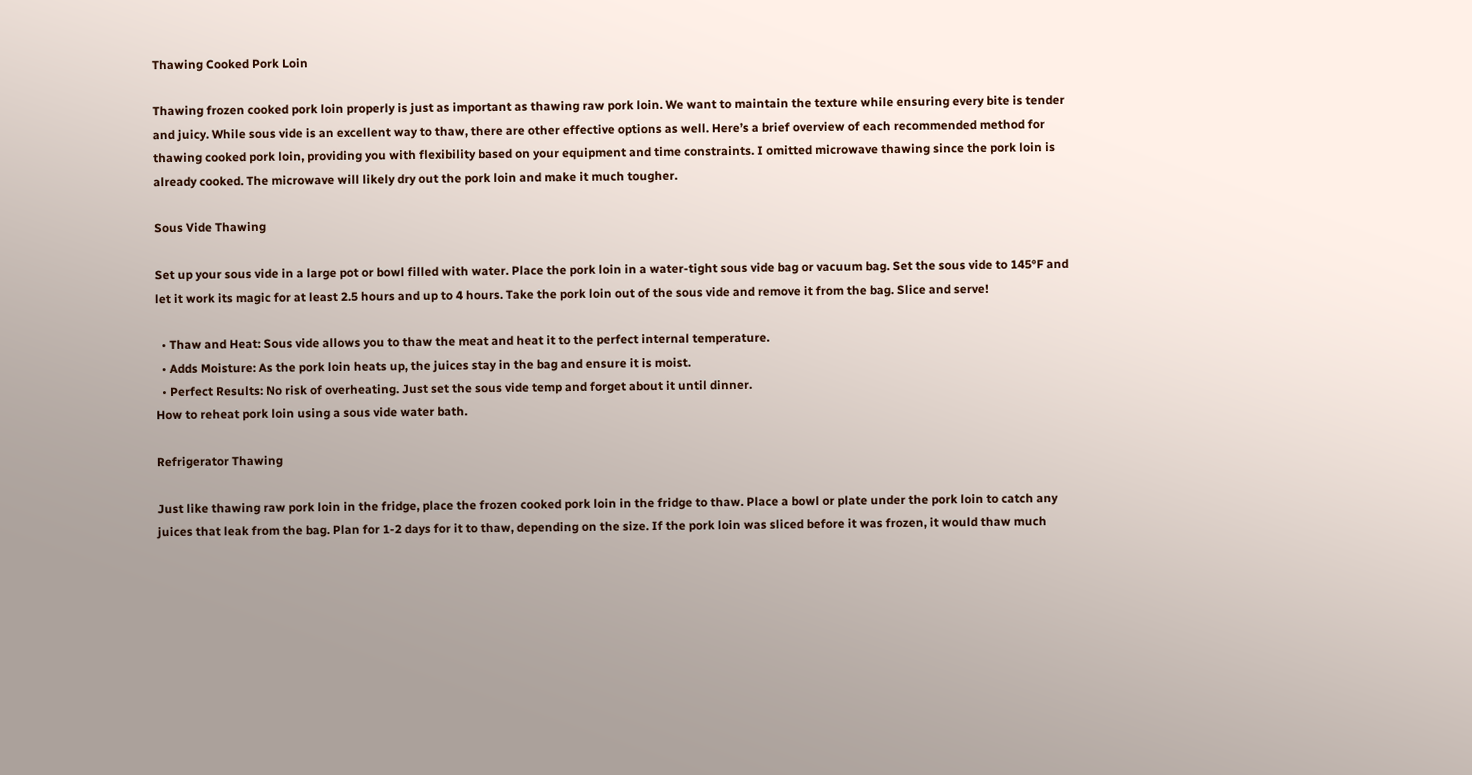Thawing Cooked Pork Loin

Thawing frozen cooked pork loin properly is just as important as thawing raw pork loin. We want to maintain the texture while ensuring every bite is tender and juicy. While sous vide is an excellent way to thaw, there are other effective options as well. Here’s a brief overview of each recommended method for thawing cooked pork loin, providing you with flexibility based on your equipment and time constraints. I omitted microwave thawing since the pork loin is already cooked. The microwave will likely dry out the pork loin and make it much tougher.

Sous Vide Thawing

Set up your sous vide in a large pot or bowl filled with water. Place the pork loin in a water-tight sous vide bag or vacuum bag. Set the sous vide to 145°F and let it work its magic for at least 2.5 hours and up to 4 hours. Take the pork loin out of the sous vide and remove it from the bag. Slice and serve!

  • Thaw and Heat: Sous vide allows you to thaw the meat and heat it to the perfect internal temperature.
  • Adds Moisture: As the pork loin heats up, the juices stay in the bag and ensure it is moist.
  • Perfect Results: No risk of overheating. Just set the sous vide temp and forget about it until dinner.
How to reheat pork loin using a sous vide water bath.

Refrigerator Thawing

Just like thawing raw pork loin in the fridge, place the frozen cooked pork loin in the fridge to thaw. Place a bowl or plate under the pork loin to catch any juices that leak from the bag. Plan for 1-2 days for it to thaw, depending on the size. If the pork loin was sliced before it was frozen, it would thaw much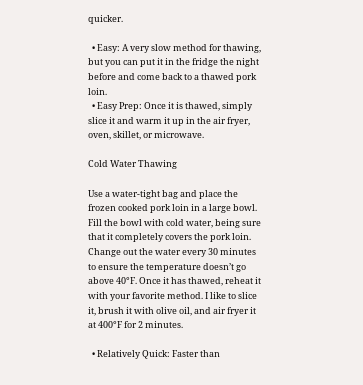quicker.

  • Easy: A very slow method for thawing, but you can put it in the fridge the night before and come back to a thawed pork loin.
  • Easy Prep: Once it is thawed, simply slice it and warm it up in the air fryer, oven, skillet, or microwave.

Cold Water Thawing

Use a water-tight bag and place the frozen cooked pork loin in a large bowl. Fill the bowl with cold water, being sure that it completely covers the pork loin. Change out the water every 30 minutes to ensure the temperature doesn’t go above 40°F. Once it has thawed, reheat it with your favorite method. I like to slice it, brush it with olive oil, and air fryer it at 400°F for 2 minutes.

  • Relatively Quick: Faster than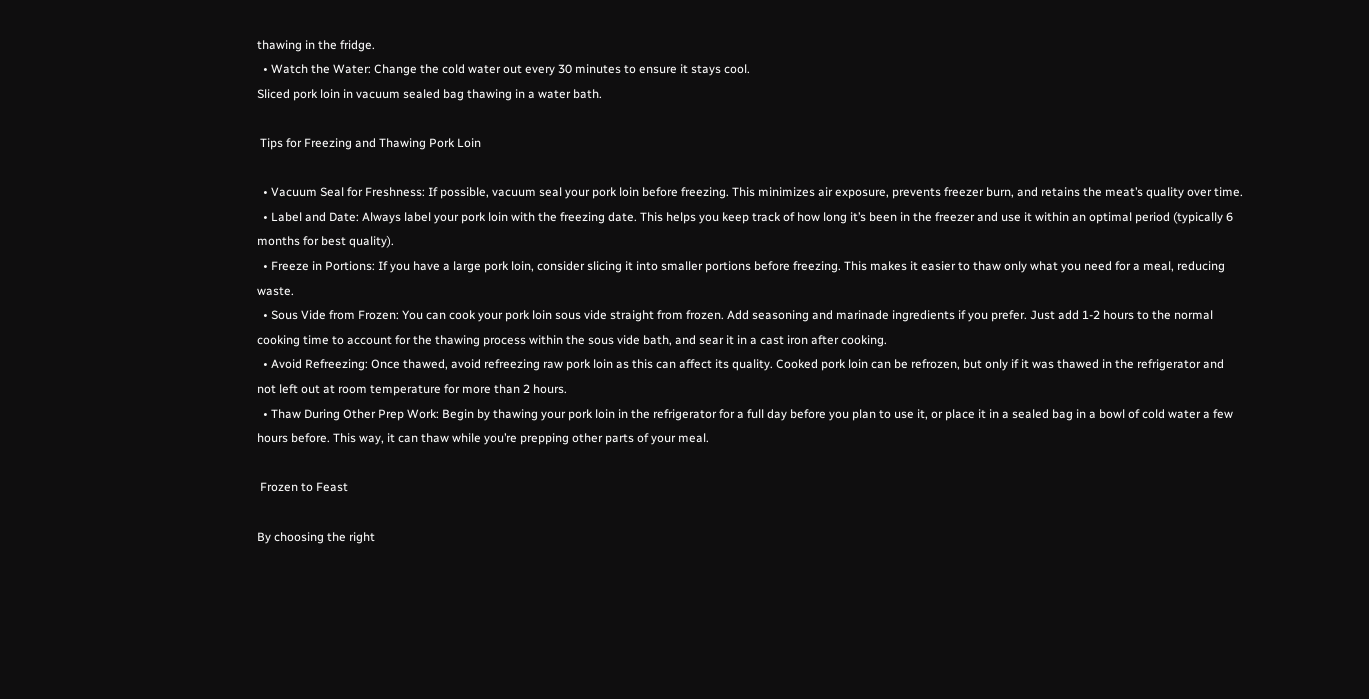thawing in the fridge.
  • Watch the Water: Change the cold water out every 30 minutes to ensure it stays cool.
Sliced pork loin in vacuum sealed bag thawing in a water bath.

 Tips for Freezing and Thawing Pork Loin

  • Vacuum Seal for Freshness: If possible, vacuum seal your pork loin before freezing. This minimizes air exposure, prevents freezer burn, and retains the meat’s quality over time.
  • Label and Date: Always label your pork loin with the freezing date. This helps you keep track of how long it’s been in the freezer and use it within an optimal period (typically 6 months for best quality).
  • Freeze in Portions: If you have a large pork loin, consider slicing it into smaller portions before freezing. This makes it easier to thaw only what you need for a meal, reducing waste.
  • Sous Vide from Frozen: You can cook your pork loin sous vide straight from frozen. Add seasoning and marinade ingredients if you prefer. Just add 1-2 hours to the normal cooking time to account for the thawing process within the sous vide bath, and sear it in a cast iron after cooking.
  • Avoid Refreezing: Once thawed, avoid refreezing raw pork loin as this can affect its quality. Cooked pork loin can be refrozen, but only if it was thawed in the refrigerator and not left out at room temperature for more than 2 hours.
  • Thaw During Other Prep Work: Begin by thawing your pork loin in the refrigerator for a full day before you plan to use it, or place it in a sealed bag in a bowl of cold water a few hours before. This way, it can thaw while you’re prepping other parts of your meal.

 Frozen to Feast

By choosing the right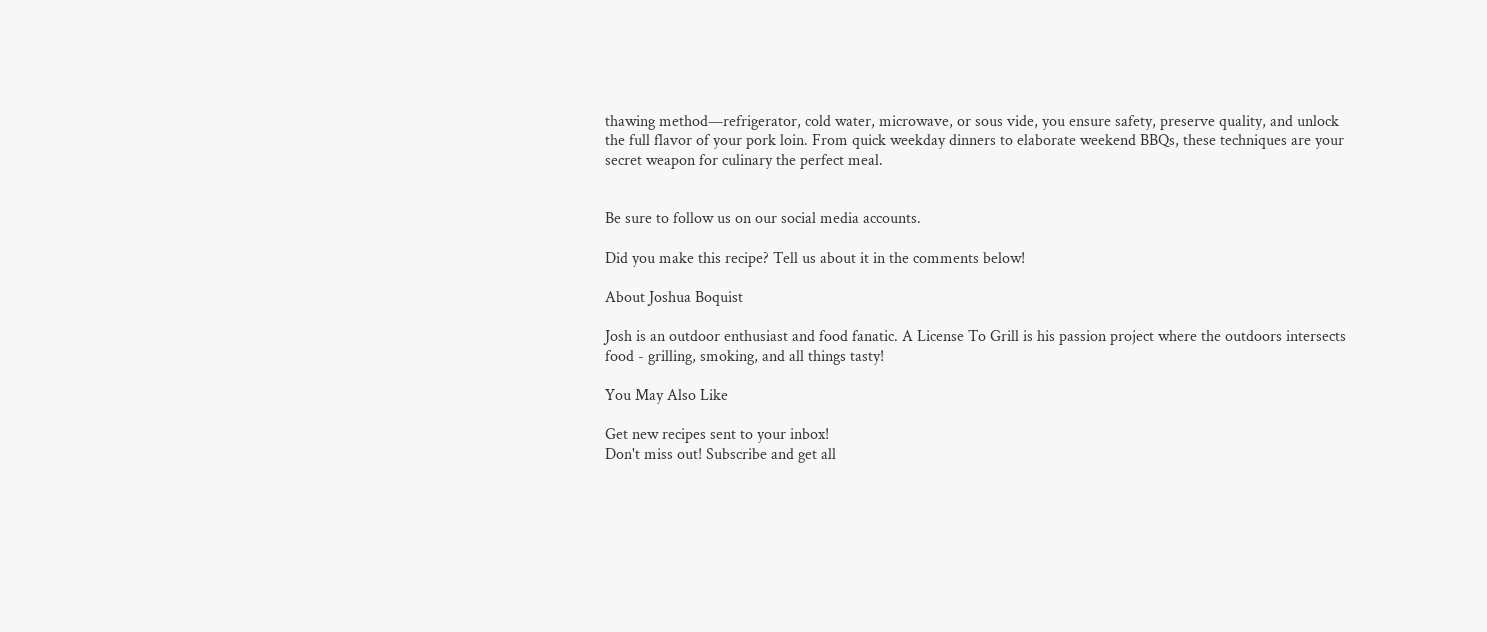thawing method—refrigerator, cold water, microwave, or sous vide, you ensure safety, preserve quality, and unlock the full flavor of your pork loin. From quick weekday dinners to elaborate weekend BBQs, these techniques are your secret weapon for culinary the perfect meal.


Be sure to follow us on our social media accounts.

Did you make this recipe? Tell us about it in the comments below!

About Joshua Boquist

Josh is an outdoor enthusiast and food fanatic. A License To Grill is his passion project where the outdoors intersects food - grilling, smoking, and all things tasty!

You May Also Like

Get new recipes sent to your inbox!
Don't miss out! Subscribe and get all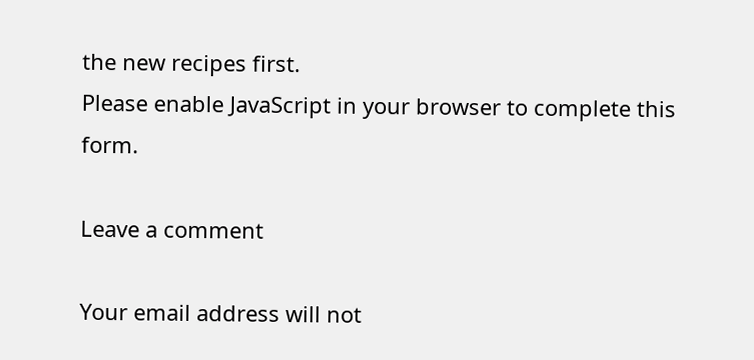the new recipes first.
Please enable JavaScript in your browser to complete this form.

Leave a comment

Your email address will not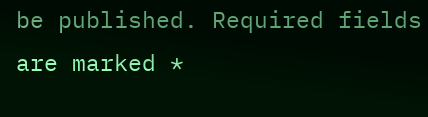be published. Required fields are marked *